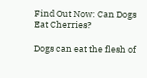Find Out Now: Can Dogs Eat Cherries?

Dogs can eat the flesh of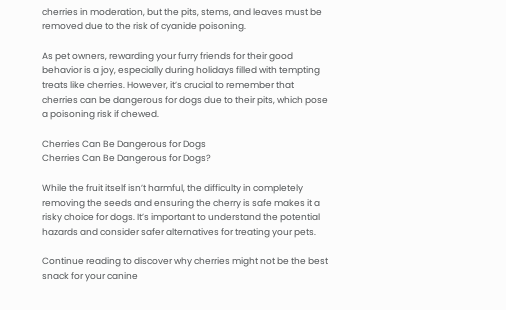cherries in moderation, but the pits, stems, and leaves must be removed due to the risk of cyanide poisoning.

As pet owners, rewarding your furry friends for their good behavior is a joy, especially during holidays filled with tempting treats like cherries. However, it’s crucial to remember that cherries can be dangerous for dogs due to their pits, which pose a poisoning risk if chewed.

Cherries Can Be Dangerous for Dogs
Cherries Can Be Dangerous for Dogs?

While the fruit itself isn’t harmful, the difficulty in completely removing the seeds and ensuring the cherry is safe makes it a risky choice for dogs. It’s important to understand the potential hazards and consider safer alternatives for treating your pets.

Continue reading to discover why cherries might not be the best snack for your canine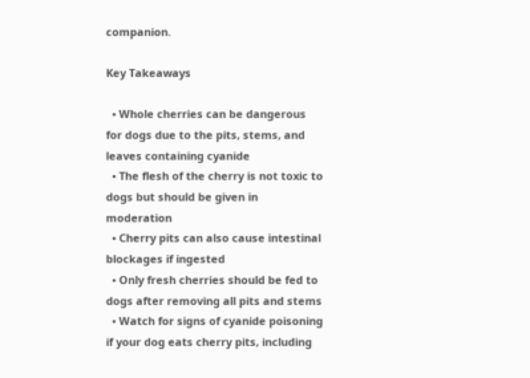companion.

Key Takeaways

  • Whole cherries can be dangerous for dogs due to the pits, stems, and leaves containing cyanide
  • The flesh of the cherry is not toxic to dogs but should be given in moderation
  • Cherry pits can also cause intestinal blockages if ingested
  • Only fresh cherries should be fed to dogs after removing all pits and stems
  • Watch for signs of cyanide poisoning if your dog eats cherry pits, including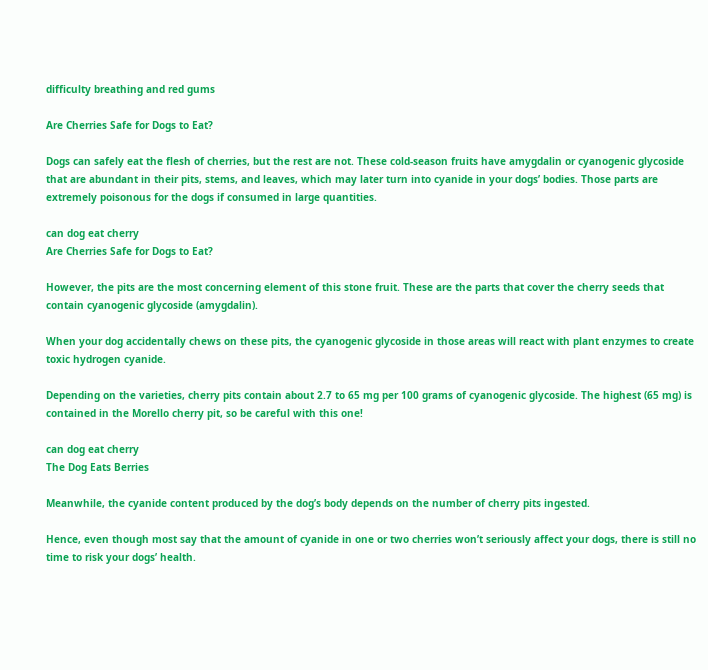difficulty breathing and red gums

Are Cherries Safe for Dogs to Eat?

Dogs can safely eat the flesh of cherries, but the rest are not. These cold-season fruits have amygdalin or cyanogenic glycoside that are abundant in their pits, stems, and leaves, which may later turn into cyanide in your dogs’ bodies. Those parts are extremely poisonous for the dogs if consumed in large quantities.

can dog eat cherry
Are Cherries Safe for Dogs to Eat?

However, the pits are the most concerning element of this stone fruit. These are the parts that cover the cherry seeds that contain cyanogenic glycoside (amygdalin).

When your dog accidentally chews on these pits, the cyanogenic glycoside in those areas will react with plant enzymes to create toxic hydrogen cyanide.

Depending on the varieties, cherry pits contain about 2.7 to 65 mg per 100 grams of cyanogenic glycoside. The highest (65 mg) is contained in the Morello cherry pit, so be careful with this one!

can dog eat cherry
The Dog Eats Berries

Meanwhile, the cyanide content produced by the dog’s body depends on the number of cherry pits ingested.

Hence, even though most say that the amount of cyanide in one or two cherries won’t seriously affect your dogs, there is still no time to risk your dogs’ health.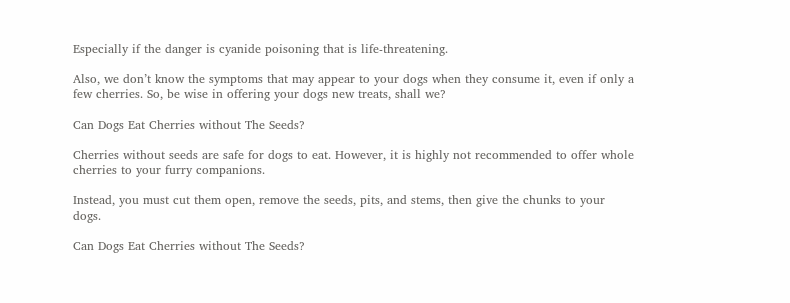Especially if the danger is cyanide poisoning that is life-threatening.

Also, we don’t know the symptoms that may appear to your dogs when they consume it, even if only a few cherries. So, be wise in offering your dogs new treats, shall we?

Can Dogs Eat Cherries without The Seeds?

Cherries without seeds are safe for dogs to eat. However, it is highly not recommended to offer whole cherries to your furry companions.

Instead, you must cut them open, remove the seeds, pits, and stems, then give the chunks to your dogs.

Can Dogs Eat Cherries without The Seeds?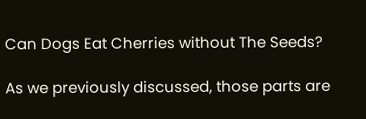Can Dogs Eat Cherries without The Seeds?

As we previously discussed, those parts are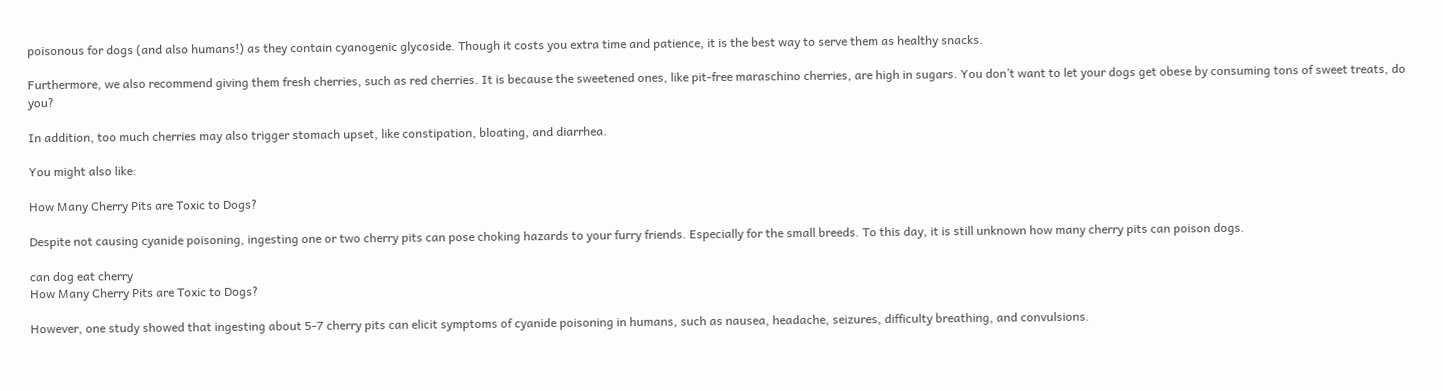poisonous for dogs (and also humans!) as they contain cyanogenic glycoside. Though it costs you extra time and patience, it is the best way to serve them as healthy snacks.

Furthermore, we also recommend giving them fresh cherries, such as red cherries. It is because the sweetened ones, like pit-free maraschino cherries, are high in sugars. You don’t want to let your dogs get obese by consuming tons of sweet treats, do you?

In addition, too much cherries may also trigger stomach upset, like constipation, bloating, and diarrhea.

You might also like:

How Many Cherry Pits are Toxic to Dogs?

Despite not causing cyanide poisoning, ingesting one or two cherry pits can pose choking hazards to your furry friends. Especially for the small breeds. To this day, it is still unknown how many cherry pits can poison dogs.

can dog eat cherry
How Many Cherry Pits are Toxic to Dogs?

However, one study showed that ingesting about 5-7 cherry pits can elicit symptoms of cyanide poisoning in humans, such as nausea, headache, seizures, difficulty breathing, and convulsions.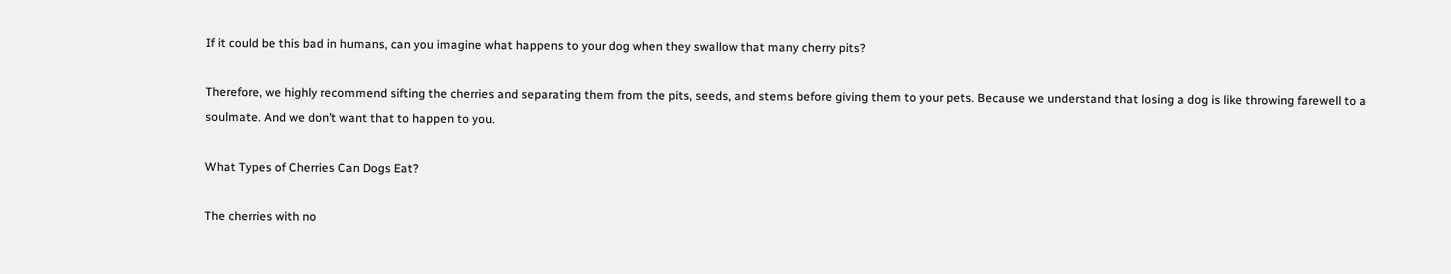If it could be this bad in humans, can you imagine what happens to your dog when they swallow that many cherry pits?

Therefore, we highly recommend sifting the cherries and separating them from the pits, seeds, and stems before giving them to your pets. Because we understand that losing a dog is like throwing farewell to a soulmate. And we don’t want that to happen to you.

What Types of Cherries Can Dogs Eat?

The cherries with no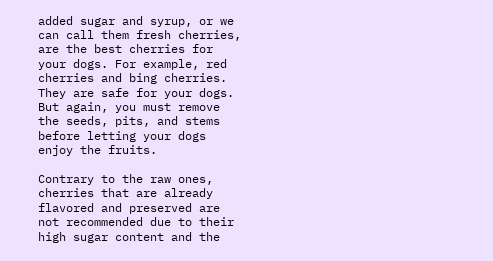added sugar and syrup, or we can call them fresh cherries, are the best cherries for your dogs. For example, red cherries and bing cherries. They are safe for your dogs. But again, you must remove the seeds, pits, and stems before letting your dogs enjoy the fruits.

Contrary to the raw ones, cherries that are already flavored and preserved are not recommended due to their high sugar content and the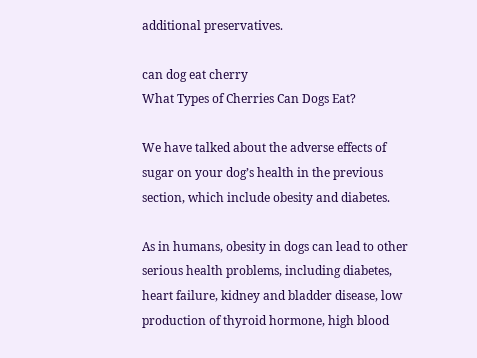additional preservatives.

can dog eat cherry
What Types of Cherries Can Dogs Eat?

We have talked about the adverse effects of sugar on your dog’s health in the previous section, which include obesity and diabetes.

As in humans, obesity in dogs can lead to other serious health problems, including diabetes, heart failure, kidney and bladder disease, low production of thyroid hormone, high blood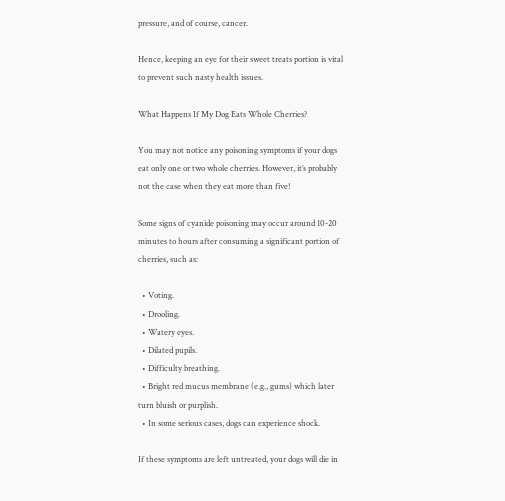pressure, and of course, cancer.

Hence, keeping an eye for their sweet treats portion is vital to prevent such nasty health issues.

What Happens If My Dog Eats Whole Cherries?

You may not notice any poisoning symptoms if your dogs eat only one or two whole cherries. However, it’s probably not the case when they eat more than five!

Some signs of cyanide poisoning may occur around 10-20 minutes to hours after consuming a significant portion of cherries, such as:

  • Voting.
  • Drooling.
  • Watery eyes.
  • Dilated pupils.
  • Difficulty breathing.
  • Bright red mucus membrane (e.g., gums) which later turn bluish or purplish.
  • In some serious cases, dogs can experience shock.

If these symptoms are left untreated, your dogs will die in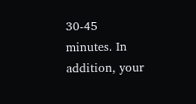30-45 minutes. In addition, your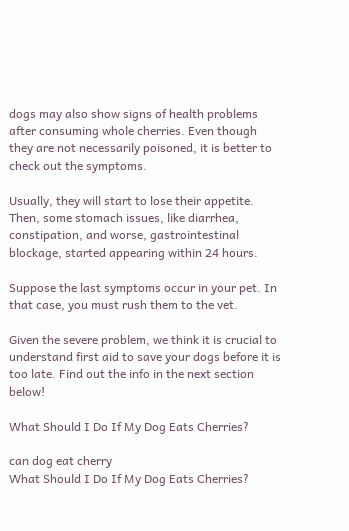dogs may also show signs of health problems after consuming whole cherries. Even though they are not necessarily poisoned, it is better to check out the symptoms.

Usually, they will start to lose their appetite. Then, some stomach issues, like diarrhea, constipation, and worse, gastrointestinal blockage, started appearing within 24 hours.

Suppose the last symptoms occur in your pet. In that case, you must rush them to the vet.

Given the severe problem, we think it is crucial to understand first aid to save your dogs before it is too late. Find out the info in the next section below!

What Should I Do If My Dog Eats Cherries?

can dog eat cherry
What Should I Do If My Dog Eats Cherries?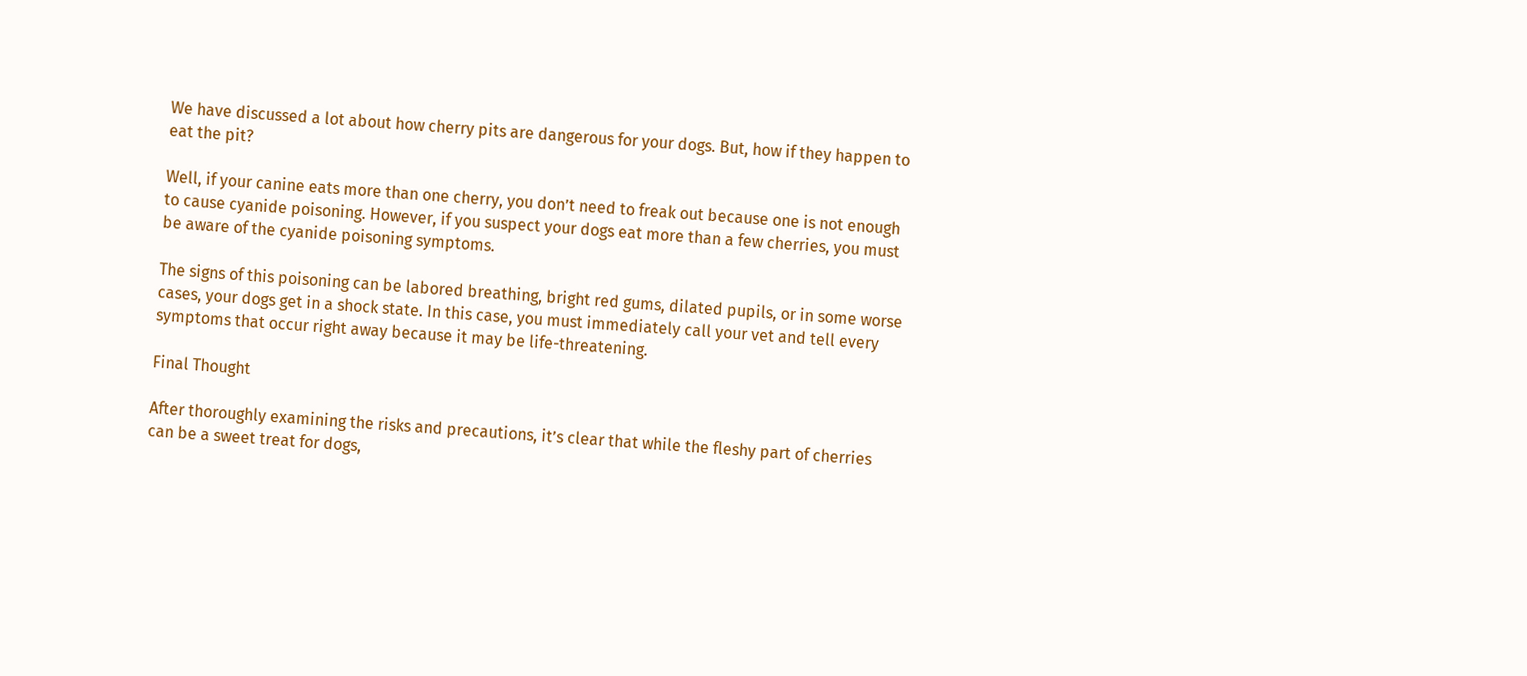We have discussed a lot about how cherry pits are dangerous for your dogs. But, how if they happen to eat the pit?

Well, if your canine eats more than one cherry, you don’t need to freak out because one is not enough to cause cyanide poisoning. However, if you suspect your dogs eat more than a few cherries, you must be aware of the cyanide poisoning symptoms.

The signs of this poisoning can be labored breathing, bright red gums, dilated pupils, or in some worse cases, your dogs get in a shock state. In this case, you must immediately call your vet and tell every symptoms that occur right away because it may be life-threatening.

Final Thought

After thoroughly examining the risks and precautions, it’s clear that while the fleshy part of cherries can be a sweet treat for dogs,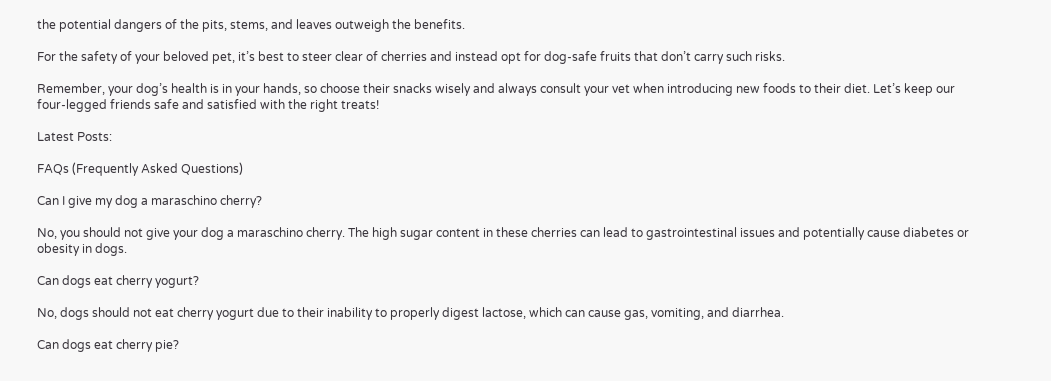the potential dangers of the pits, stems, and leaves outweigh the benefits.

For the safety of your beloved pet, it’s best to steer clear of cherries and instead opt for dog-safe fruits that don’t carry such risks.

Remember, your dog’s health is in your hands, so choose their snacks wisely and always consult your vet when introducing new foods to their diet. Let’s keep our four-legged friends safe and satisfied with the right treats!

Latest Posts:

FAQs (Frequently Asked Questions)

Can I give my dog a maraschino cherry?

No, you should not give your dog a maraschino cherry. The high sugar content in these cherries can lead to gastrointestinal issues and potentially cause diabetes or obesity in dogs.

Can dogs eat cherry yogurt?

No, dogs should not eat cherry yogurt due to their inability to properly digest lactose, which can cause gas, vomiting, and diarrhea.

Can dogs eat cherry pie?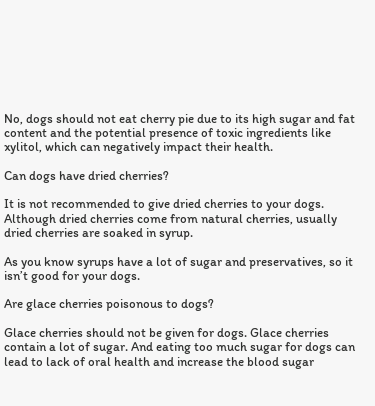No, dogs should not eat cherry pie due to its high sugar and fat content and the potential presence of toxic ingredients like xylitol, which can negatively impact their health.

Can dogs have dried cherries?

It is not recommended to give dried cherries to your dogs. Although dried cherries come from natural cherries, usually dried cherries are soaked in syrup.

As you know syrups have a lot of sugar and preservatives, so it isn’t good for your dogs.

Are glace cherries poisonous to dogs?

Glace cherries should not be given for dogs. Glace cherries contain a lot of sugar. And eating too much sugar for dogs can lead to lack of oral health and increase the blood sugar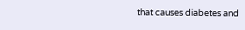that causes diabetes and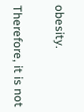obesity.

Therefore, it is not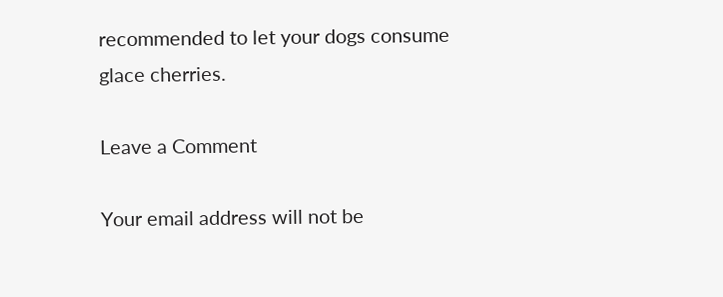recommended to let your dogs consume glace cherries.

Leave a Comment

Your email address will not be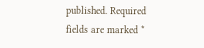published. Required fields are marked *